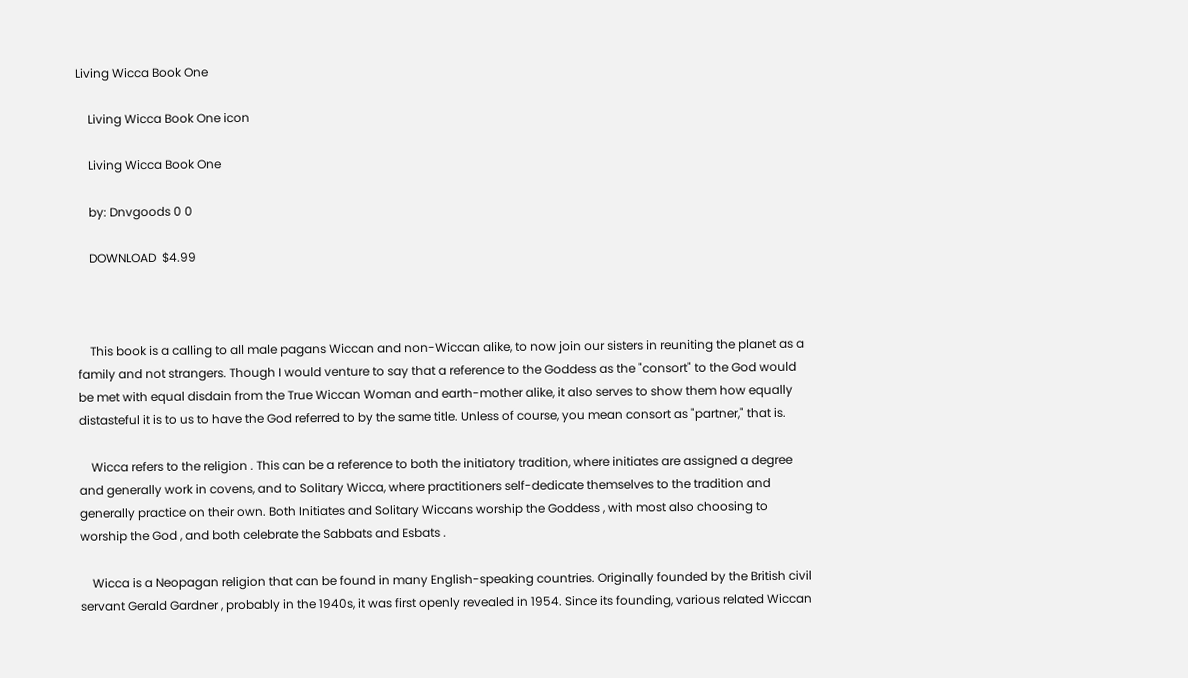Living Wicca Book One

    Living Wicca Book One icon

    Living Wicca Book One

    by: Dnvgoods 0 0

    DOWNLOAD  $4.99



    This book is a calling to all male pagans Wiccan and non-Wiccan alike, to now join our sisters in reuniting the planet as a family and not strangers. Though I would venture to say that a reference to the Goddess as the "consort" to the God would be met with equal disdain from the True Wiccan Woman and earth-mother alike, it also serves to show them how equally distasteful it is to us to have the God referred to by the same title. Unless of course, you mean consort as "partner," that is.

    Wicca refers to the religion . This can be a reference to both the initiatory tradition, where initiates are assigned a degree and generally work in covens, and to Solitary Wicca, where practitioners self-dedicate themselves to the tradition and generally practice on their own. Both Initiates and Solitary Wiccans worship the Goddess , with most also choosing to worship the God , and both celebrate the Sabbats and Esbats .

    Wicca is a Neopagan religion that can be found in many English-speaking countries. Originally founded by the British civil servant Gerald Gardner , probably in the 1940s, it was first openly revealed in 1954. Since its founding, various related Wiccan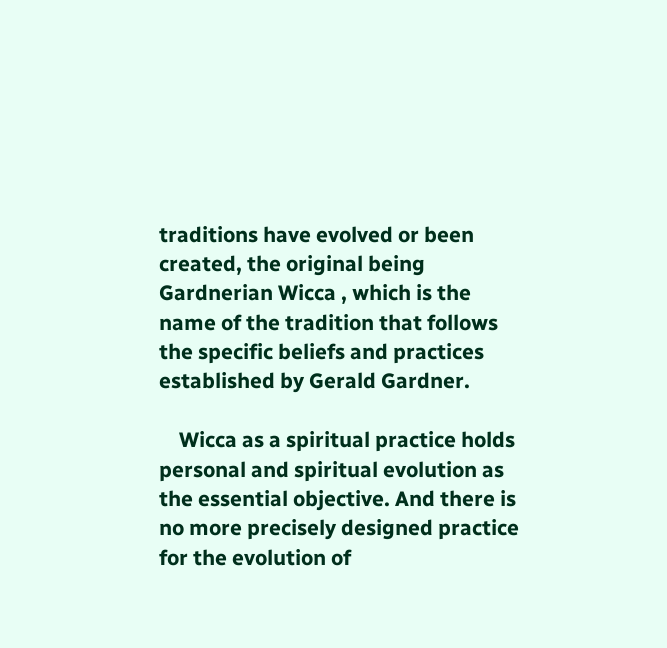traditions have evolved or been created, the original being Gardnerian Wicca , which is the name of the tradition that follows the specific beliefs and practices established by Gerald Gardner.

    Wicca as a spiritual practice holds personal and spiritual evolution as the essential objective. And there is no more precisely designed practice for the evolution of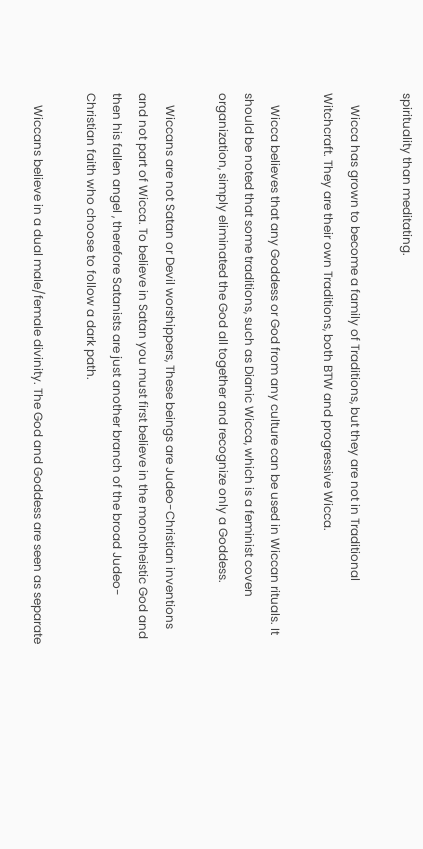spirituality than meditating.

    Wicca has grown to become a family of Traditions, but they are not in Traditional Witchcraft. They are their own Traditions, both BTW and progressive Wicca.

    Wicca believes that any Goddess or God from any culture can be used in Wiccan rituals. It should be noted that some traditions, such as Dianic Wicca, which is a feminist coven organization, simply eliminated the God all together and recognize only a Goddess.

    Wiccans are not Satan or Devil worshippers, These beings are Judeo-Christian inventions and not part of Wicca. To believe in Satan you must first believe in the monotheistic God and then his fallen angel , therefore Satanists are just another branch of the broad Judeo-Christian faith who choose to follow a dark path.

    Wiccans believe in a dual male/female divinity. The God and Goddess are seen as separate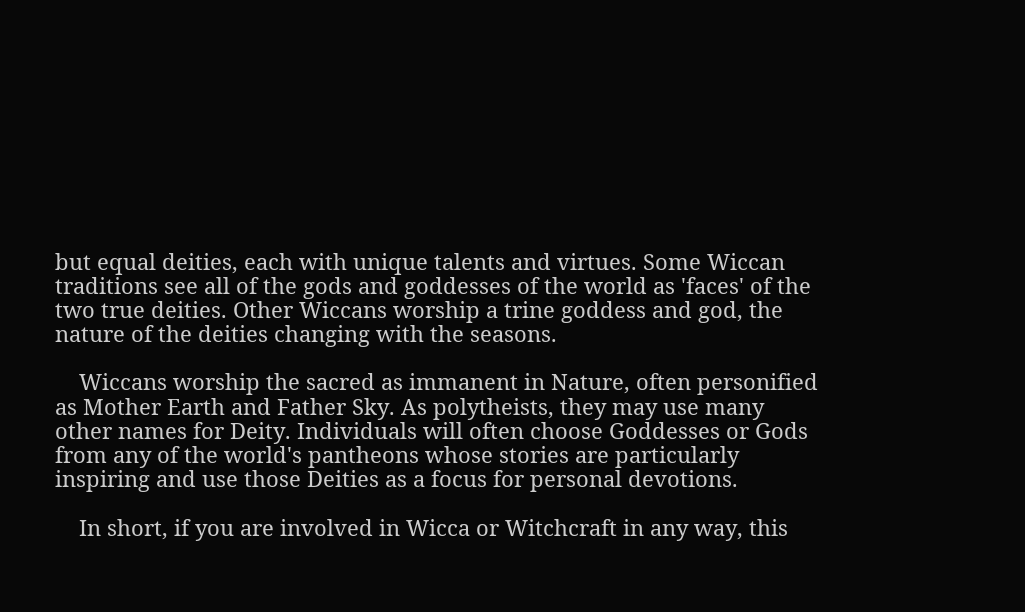but equal deities, each with unique talents and virtues. Some Wiccan traditions see all of the gods and goddesses of the world as 'faces' of the two true deities. Other Wiccans worship a trine goddess and god, the nature of the deities changing with the seasons.

    Wiccans worship the sacred as immanent in Nature, often personified as Mother Earth and Father Sky. As polytheists, they may use many other names for Deity. Individuals will often choose Goddesses or Gods from any of the world's pantheons whose stories are particularly inspiring and use those Deities as a focus for personal devotions.

    In short, if you are involved in Wicca or Witchcraft in any way, this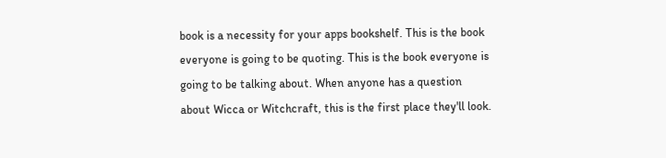book is a necessity for your apps bookshelf. This is the book everyone is going to be quoting. This is the book everyone is going to be talking about. When anyone has a question about Wicca or Witchcraft, this is the first place they'll look.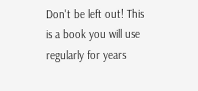Don't be left out! This is a book you will use regularly for years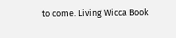to come. Living Wicca Book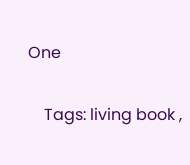One

    Tags: living book ,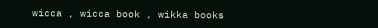wicca , wicca book , wikka books